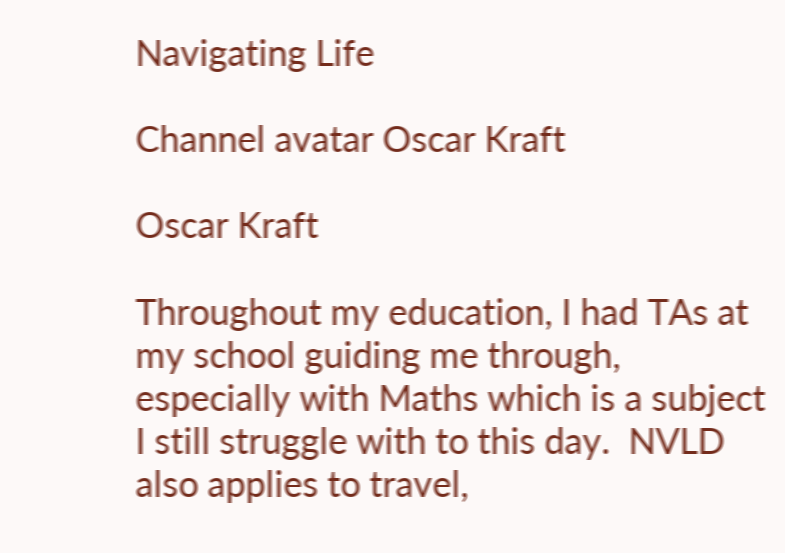Navigating Life

Channel avatar Oscar Kraft

Oscar Kraft

Throughout my education, I had TAs at my school guiding me through, especially with Maths which is a subject I still struggle with to this day.  NVLD also applies to travel,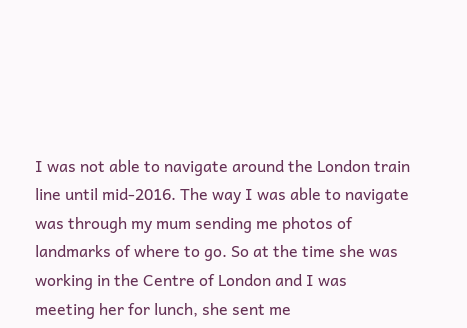I was not able to navigate around the London train line until mid-2016. The way I was able to navigate was through my mum sending me photos of landmarks of where to go. So at the time she was working in the Centre of London and I was meeting her for lunch, she sent me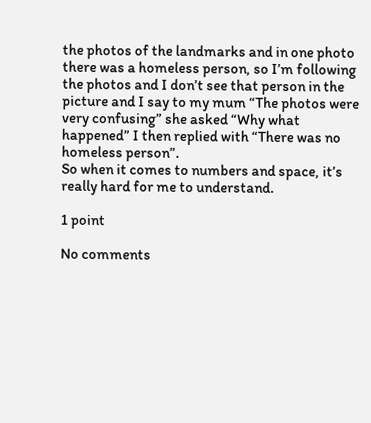the photos of the landmarks and in one photo there was a homeless person, so I’m following the photos and I don’t see that person in the picture and I say to my mum “The photos were very confusing” she asked “Why what happened” I then replied with “There was no homeless person”.
So when it comes to numbers and space, it’s really hard for me to understand.

1 point

No comments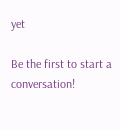yet

Be the first to start a conversation!